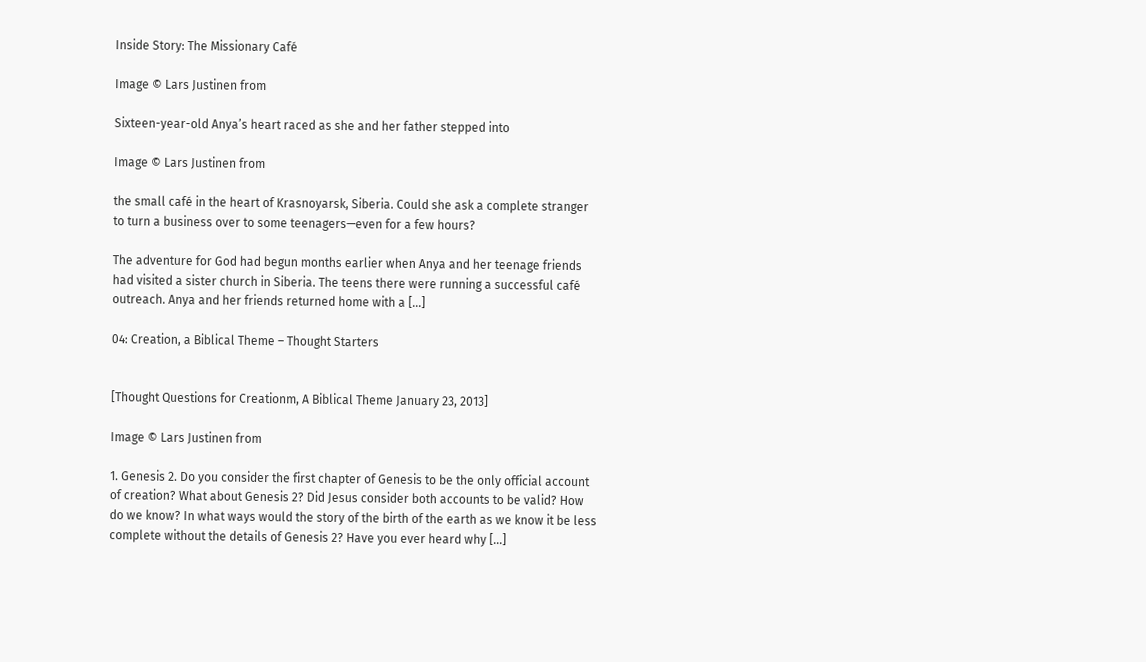Inside Story: The Missionary Café

Image © Lars Justinen from

Sixteen-year-old Anya’s heart raced as she and her father stepped into

Image © Lars Justinen from

the small café in the heart of Krasnoyarsk, Siberia. Could she ask a complete stranger to turn a business over to some teenagers—even for a few hours?

The adventure for God had begun months earlier when Anya and her teenage friends had visited a sister church in Siberia. The teens there were running a successful café outreach. Anya and her friends returned home with a [...]

04: Creation, a Biblical Theme – Thought Starters


[Thought Questions for Creationm, A Biblical Theme January 23, 2013]

Image © Lars Justinen from

1. Genesis 2. Do you consider the first chapter of Genesis to be the only official account of creation? What about Genesis 2? Did Jesus consider both accounts to be valid? How do we know? In what ways would the story of the birth of the earth as we know it be less complete without the details of Genesis 2? Have you ever heard why [...]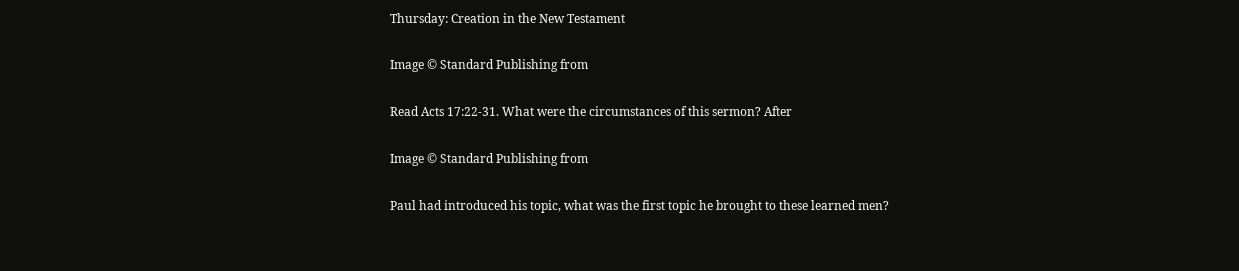Thursday: Creation in the New Testament

Image © Standard Publishing from

Read Acts 17:22-31. What were the circumstances of this sermon? After

Image © Standard Publishing from

Paul had introduced his topic, what was the first topic he brought to these learned men?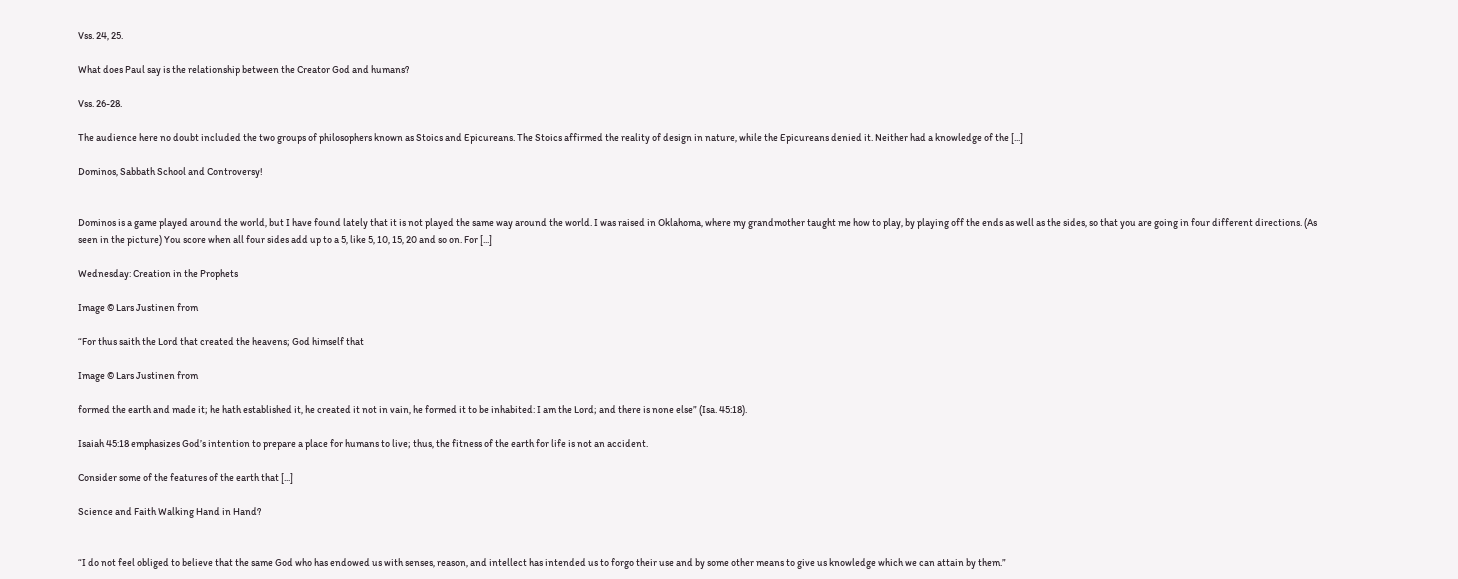Vss. 24, 25.

What does Paul say is the relationship between the Creator God and humans?

Vss. 26-28.

The audience here no doubt included the two groups of philosophers known as Stoics and Epicureans. The Stoics affirmed the reality of design in nature, while the Epicureans denied it. Neither had a knowledge of the [...]

Dominos, Sabbath School and Controversy!


Dominos is a game played around the world, but I have found lately that it is not played the same way around the world. I was raised in Oklahoma, where my grandmother taught me how to play, by playing off the ends as well as the sides, so that you are going in four different directions. (As seen in the picture) You score when all four sides add up to a 5, like 5, 10, 15, 20 and so on. For [...]

Wednesday: Creation in the Prophets

Image © Lars Justinen from

“For thus saith the Lord that created the heavens; God himself that

Image © Lars Justinen from

formed the earth and made it; he hath established it, he created it not in vain, he formed it to be inhabited: I am the Lord; and there is none else” (Isa. 45:18).

Isaiah 45:18 emphasizes God’s intention to prepare a place for humans to live; thus, the fitness of the earth for life is not an accident.

Consider some of the features of the earth that [...]

Science and Faith Walking Hand in Hand?


“I do not feel obliged to believe that the same God who has endowed us with senses, reason, and intellect has intended us to forgo their use and by some other means to give us knowledge which we can attain by them.”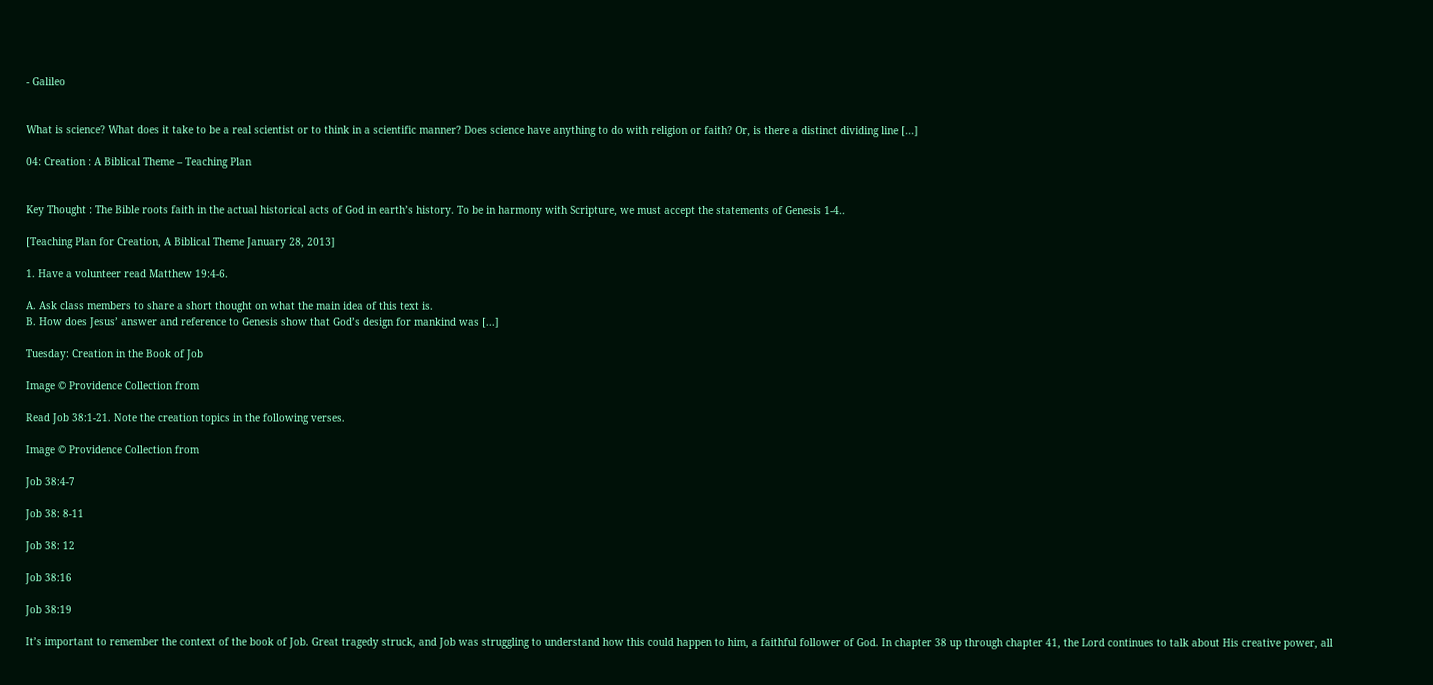- Galileo


What is science? What does it take to be a real scientist or to think in a scientific manner? Does science have anything to do with religion or faith? Or, is there a distinct dividing line [...]

04: Creation : A Biblical Theme – Teaching Plan


Key Thought : The Bible roots faith in the actual historical acts of God in earth’s history. To be in harmony with Scripture, we must accept the statements of Genesis 1-4..

[Teaching Plan for Creation, A Biblical Theme January 28, 2013]

1. Have a volunteer read Matthew 19:4-6.

A. Ask class members to share a short thought on what the main idea of this text is.
B. How does Jesus’ answer and reference to Genesis show that God’s design for mankind was [...]

Tuesday: Creation in the Book of Job

Image © Providence Collection from

Read Job 38:1-21. Note the creation topics in the following verses.

Image © Providence Collection from

Job 38:4-7

Job 38: 8-11

Job 38: 12

Job 38:16

Job 38:19

It’s important to remember the context of the book of Job. Great tragedy struck, and Job was struggling to understand how this could happen to him, a faithful follower of God. In chapter 38 up through chapter 41, the Lord continues to talk about His creative power, all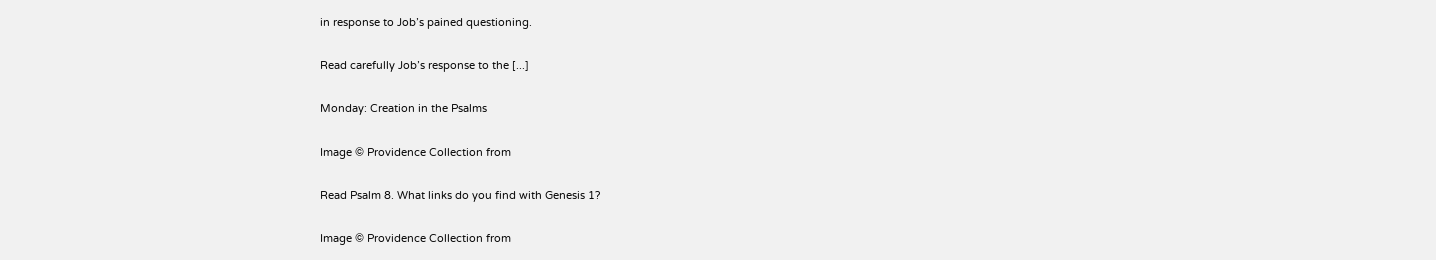in response to Job’s pained questioning.

Read carefully Job’s response to the [...]

Monday: Creation in the Psalms

Image © Providence Collection from

Read Psalm 8. What links do you find with Genesis 1?

Image © Providence Collection from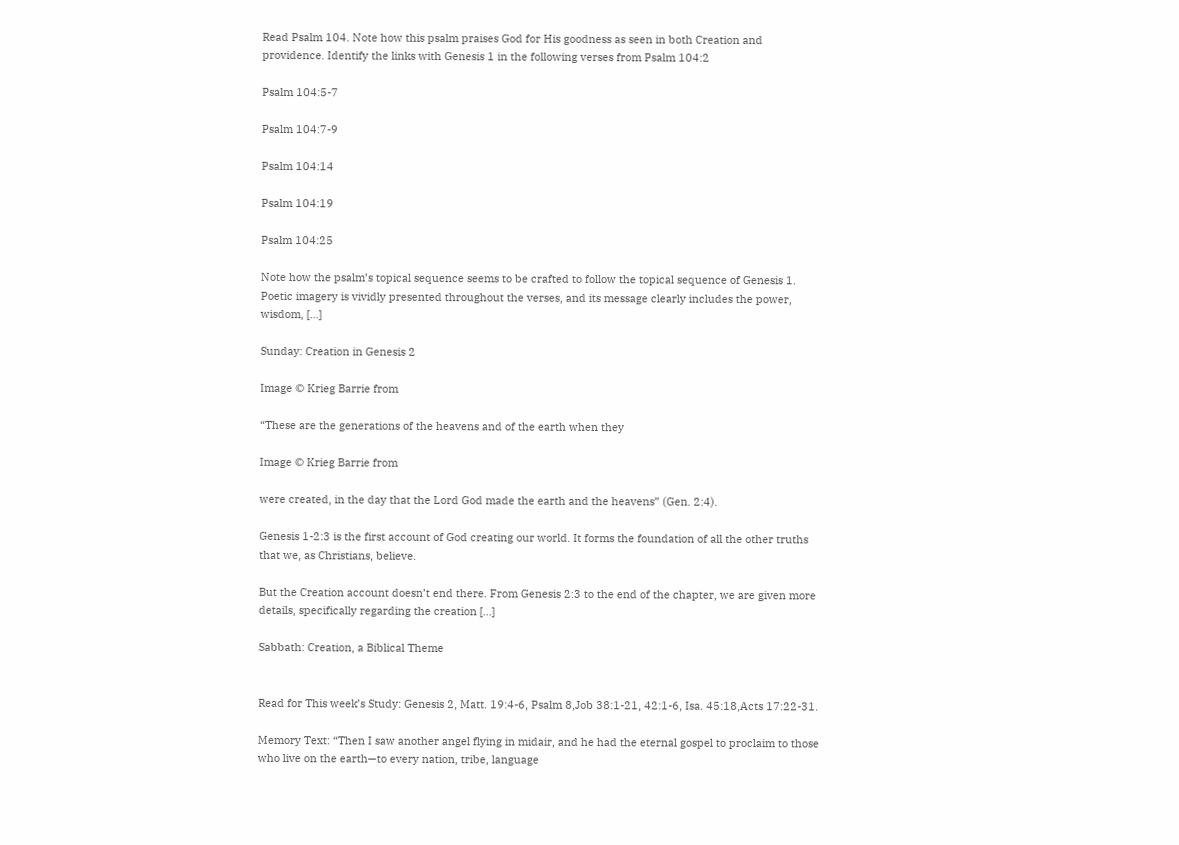Read Psalm 104. Note how this psalm praises God for His goodness as seen in both Creation and providence. Identify the links with Genesis 1 in the following verses from Psalm 104:2

Psalm 104:5-7

Psalm 104:7-9

Psalm 104:14

Psalm 104:19

Psalm 104:25

Note how the psalm’s topical sequence seems to be crafted to follow the topical sequence of Genesis 1. Poetic imagery is vividly presented throughout the verses, and its message clearly includes the power, wisdom, [...]

Sunday: Creation in Genesis 2

Image © Krieg Barrie from

“These are the generations of the heavens and of the earth when they

Image © Krieg Barrie from

were created, in the day that the Lord God made the earth and the heavens” (Gen. 2:4).

Genesis 1-2:3 is the first account of God creating our world. It forms the foundation of all the other truths that we, as Christians, believe.

But the Creation account doesn’t end there. From Genesis 2:3 to the end of the chapter, we are given more details, specifically regarding the creation [...]

Sabbath: Creation, a Biblical Theme


Read for This week’s Study: Genesis 2, Matt. 19:4-6, Psalm 8,Job 38:1-21, 42:1-6, Isa. 45:18,Acts 17:22-31.

Memory Text: “Then I saw another angel flying in midair, and he had the eternal gospel to proclaim to those who live on the earth—to every nation, tribe, language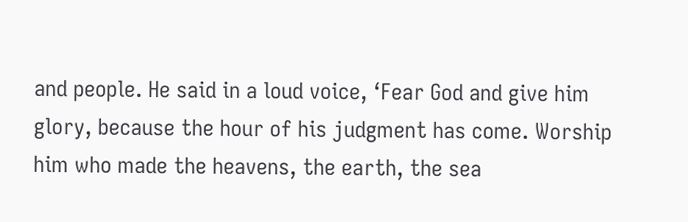and people. He said in a loud voice, ‘Fear God and give him glory, because the hour of his judgment has come. Worship him who made the heavens, the earth, the sea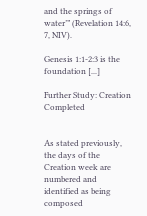and the springs of water’” (Revelation 14:6, 7, NIV).

Genesis 1:1-2:3 is the foundation [...]

Further Study: Creation Completed


As stated previously, the days of the Creation week are numbered and identified as being composed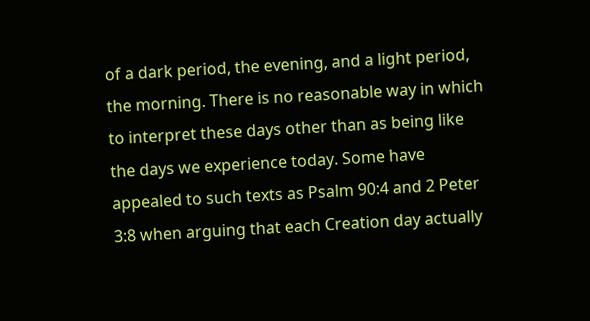of a dark period, the evening, and a light period, the morning. There is no reasonable way in which to interpret these days other than as being like the days we experience today. Some have appealed to such texts as Psalm 90:4 and 2 Peter 3:8 when arguing that each Creation day actually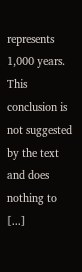represents 1,000 years. This conclusion is not suggested by the text and does nothing to [...]